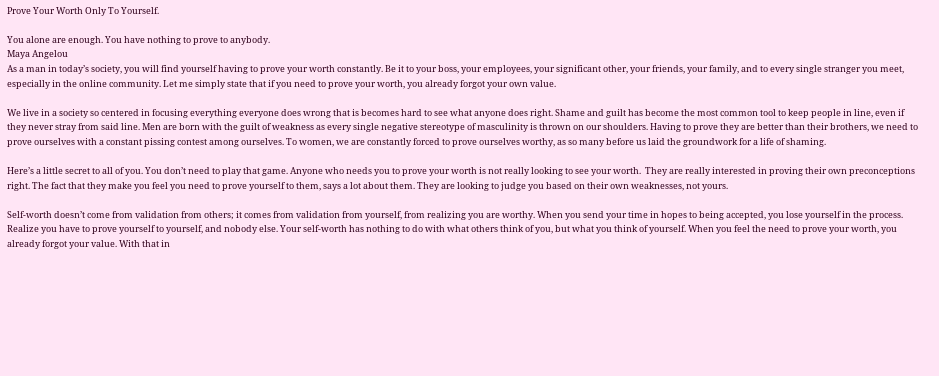Prove Your Worth Only To Yourself.

You alone are enough. You have nothing to prove to anybody.
Maya Angelou
As a man in today’s society, you will find yourself having to prove your worth constantly. Be it to your boss, your employees, your significant other, your friends, your family, and to every single stranger you meet, especially in the online community. Let me simply state that if you need to prove your worth, you already forgot your own value.

We live in a society so centered in focusing everything everyone does wrong that is becomes hard to see what anyone does right. Shame and guilt has become the most common tool to keep people in line, even if they never stray from said line. Men are born with the guilt of weakness as every single negative stereotype of masculinity is thrown on our shoulders. Having to prove they are better than their brothers, we need to prove ourselves with a constant pissing contest among ourselves. To women, we are constantly forced to prove ourselves worthy, as so many before us laid the groundwork for a life of shaming.

Here’s a little secret to all of you. You don’t need to play that game. Anyone who needs you to prove your worth is not really looking to see your worth.  They are really interested in proving their own preconceptions right. The fact that they make you feel you need to prove yourself to them, says a lot about them. They are looking to judge you based on their own weaknesses, not yours.

Self-worth doesn’t come from validation from others; it comes from validation from yourself, from realizing you are worthy. When you send your time in hopes to being accepted, you lose yourself in the process. Realize you have to prove yourself to yourself, and nobody else. Your self-worth has nothing to do with what others think of you, but what you think of yourself. When you feel the need to prove your worth, you already forgot your value. With that in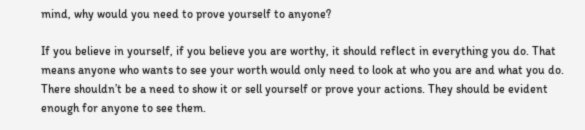mind, why would you need to prove yourself to anyone?

If you believe in yourself, if you believe you are worthy, it should reflect in everything you do. That means anyone who wants to see your worth would only need to look at who you are and what you do. There shouldn’t be a need to show it or sell yourself or prove your actions. They should be evident enough for anyone to see them.